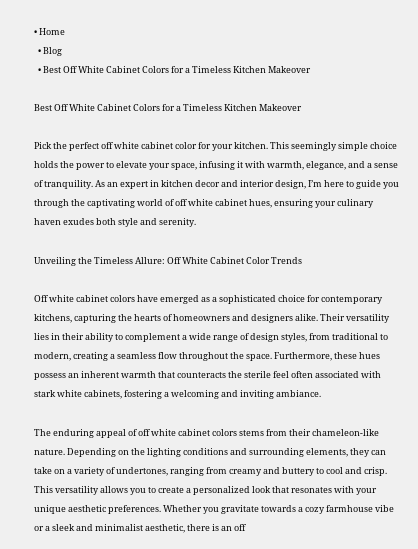• Home
  • Blog
  • Best Off White Cabinet Colors for a Timeless Kitchen Makeover

Best Off White Cabinet Colors for a Timeless Kitchen Makeover

Pick the perfect off white cabinet color for your kitchen. This seemingly simple choice holds the power to elevate your space, infusing it with warmth, elegance, and a sense of tranquility. As an expert in kitchen decor and interior design, I’m here to guide you through the captivating world of off white cabinet hues, ensuring your culinary haven exudes both style and serenity.

Unveiling the Timeless Allure: Off White Cabinet Color Trends

Off white cabinet colors have emerged as a sophisticated choice for contemporary kitchens, capturing the hearts of homeowners and designers alike. Their versatility lies in their ability to complement a wide range of design styles, from traditional to modern, creating a seamless flow throughout the space. Furthermore, these hues possess an inherent warmth that counteracts the sterile feel often associated with stark white cabinets, fostering a welcoming and inviting ambiance.

The enduring appeal of off white cabinet colors stems from their chameleon-like nature. Depending on the lighting conditions and surrounding elements, they can take on a variety of undertones, ranging from creamy and buttery to cool and crisp. This versatility allows you to create a personalized look that resonates with your unique aesthetic preferences. Whether you gravitate towards a cozy farmhouse vibe or a sleek and minimalist aesthetic, there is an off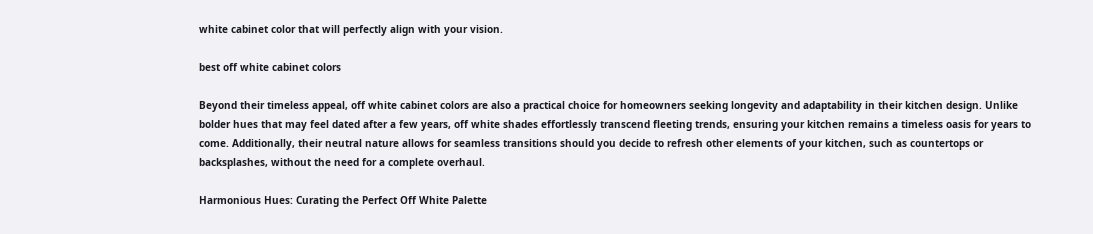white cabinet color that will perfectly align with your vision.

best off white cabinet colors

Beyond their timeless appeal, off white cabinet colors are also a practical choice for homeowners seeking longevity and adaptability in their kitchen design. Unlike bolder hues that may feel dated after a few years, off white shades effortlessly transcend fleeting trends, ensuring your kitchen remains a timeless oasis for years to come. Additionally, their neutral nature allows for seamless transitions should you decide to refresh other elements of your kitchen, such as countertops or backsplashes, without the need for a complete overhaul.

Harmonious Hues: Curating the Perfect Off White Palette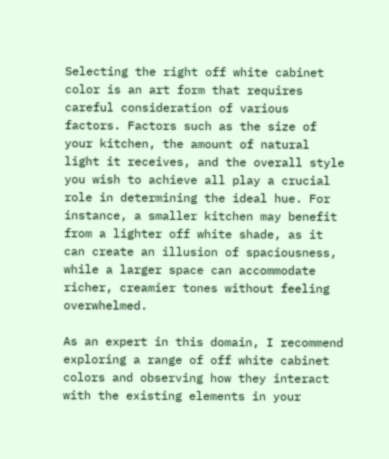Selecting the right off white cabinet color is an art form that requires careful consideration of various factors. Factors such as the size of your kitchen, the amount of natural light it receives, and the overall style you wish to achieve all play a crucial role in determining the ideal hue. For instance, a smaller kitchen may benefit from a lighter off white shade, as it can create an illusion of spaciousness, while a larger space can accommodate richer, creamier tones without feeling overwhelmed.

As an expert in this domain, I recommend exploring a range of off white cabinet colors and observing how they interact with the existing elements in your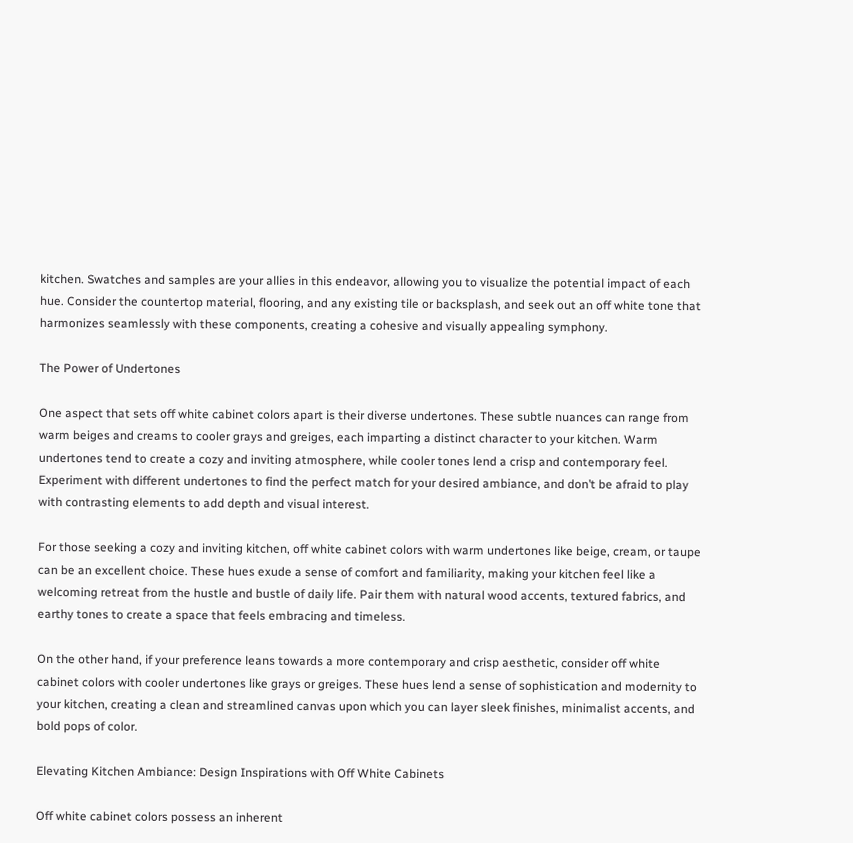kitchen. Swatches and samples are your allies in this endeavor, allowing you to visualize the potential impact of each hue. Consider the countertop material, flooring, and any existing tile or backsplash, and seek out an off white tone that harmonizes seamlessly with these components, creating a cohesive and visually appealing symphony.

The Power of Undertones

One aspect that sets off white cabinet colors apart is their diverse undertones. These subtle nuances can range from warm beiges and creams to cooler grays and greiges, each imparting a distinct character to your kitchen. Warm undertones tend to create a cozy and inviting atmosphere, while cooler tones lend a crisp and contemporary feel. Experiment with different undertones to find the perfect match for your desired ambiance, and don’t be afraid to play with contrasting elements to add depth and visual interest.

For those seeking a cozy and inviting kitchen, off white cabinet colors with warm undertones like beige, cream, or taupe can be an excellent choice. These hues exude a sense of comfort and familiarity, making your kitchen feel like a welcoming retreat from the hustle and bustle of daily life. Pair them with natural wood accents, textured fabrics, and earthy tones to create a space that feels embracing and timeless.

On the other hand, if your preference leans towards a more contemporary and crisp aesthetic, consider off white cabinet colors with cooler undertones like grays or greiges. These hues lend a sense of sophistication and modernity to your kitchen, creating a clean and streamlined canvas upon which you can layer sleek finishes, minimalist accents, and bold pops of color.

Elevating Kitchen Ambiance: Design Inspirations with Off White Cabinets

Off white cabinet colors possess an inherent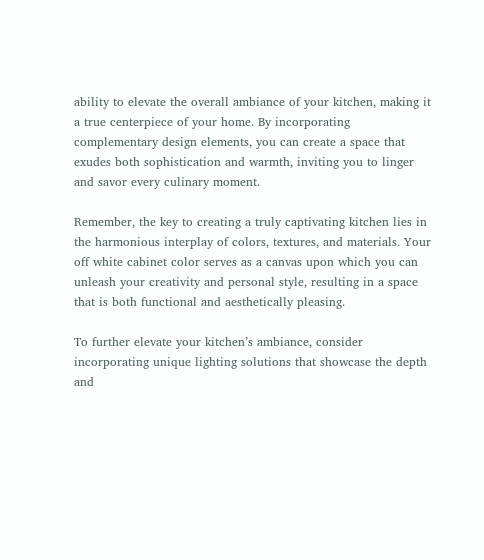ability to elevate the overall ambiance of your kitchen, making it a true centerpiece of your home. By incorporating complementary design elements, you can create a space that exudes both sophistication and warmth, inviting you to linger and savor every culinary moment.

Remember, the key to creating a truly captivating kitchen lies in the harmonious interplay of colors, textures, and materials. Your off white cabinet color serves as a canvas upon which you can unleash your creativity and personal style, resulting in a space that is both functional and aesthetically pleasing.

To further elevate your kitchen’s ambiance, consider incorporating unique lighting solutions that showcase the depth and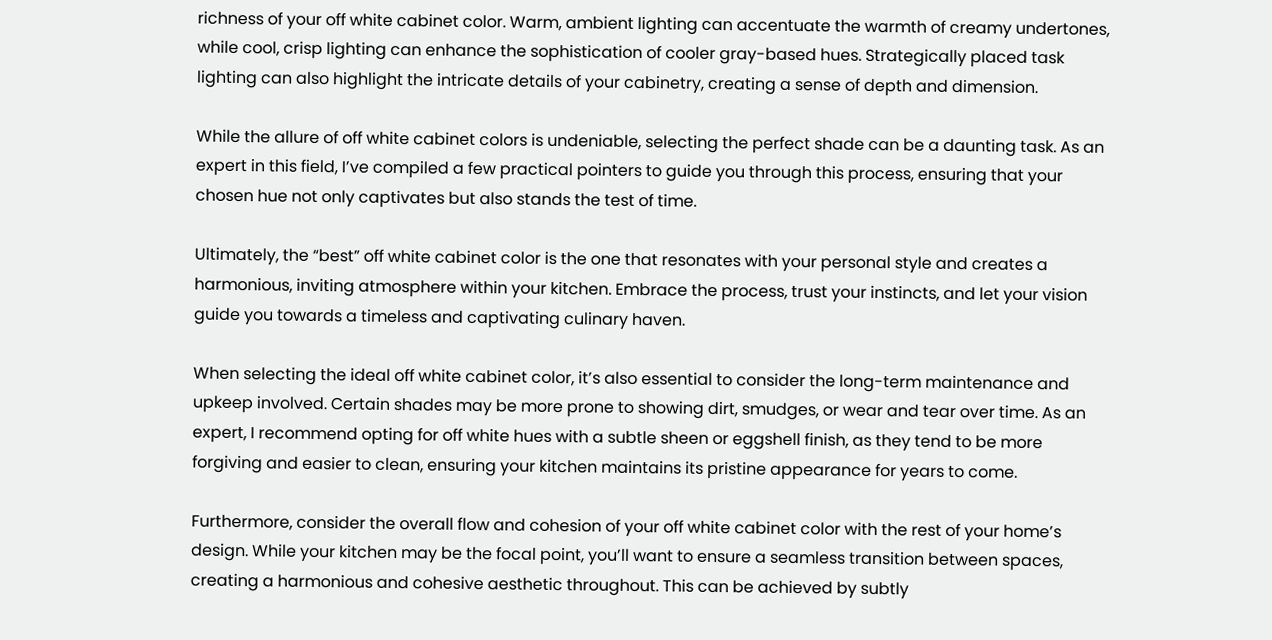richness of your off white cabinet color. Warm, ambient lighting can accentuate the warmth of creamy undertones, while cool, crisp lighting can enhance the sophistication of cooler gray-based hues. Strategically placed task lighting can also highlight the intricate details of your cabinetry, creating a sense of depth and dimension.

While the allure of off white cabinet colors is undeniable, selecting the perfect shade can be a daunting task. As an expert in this field, I’ve compiled a few practical pointers to guide you through this process, ensuring that your chosen hue not only captivates but also stands the test of time.

Ultimately, the “best” off white cabinet color is the one that resonates with your personal style and creates a harmonious, inviting atmosphere within your kitchen. Embrace the process, trust your instincts, and let your vision guide you towards a timeless and captivating culinary haven.

When selecting the ideal off white cabinet color, it’s also essential to consider the long-term maintenance and upkeep involved. Certain shades may be more prone to showing dirt, smudges, or wear and tear over time. As an expert, I recommend opting for off white hues with a subtle sheen or eggshell finish, as they tend to be more forgiving and easier to clean, ensuring your kitchen maintains its pristine appearance for years to come.

Furthermore, consider the overall flow and cohesion of your off white cabinet color with the rest of your home’s design. While your kitchen may be the focal point, you’ll want to ensure a seamless transition between spaces, creating a harmonious and cohesive aesthetic throughout. This can be achieved by subtly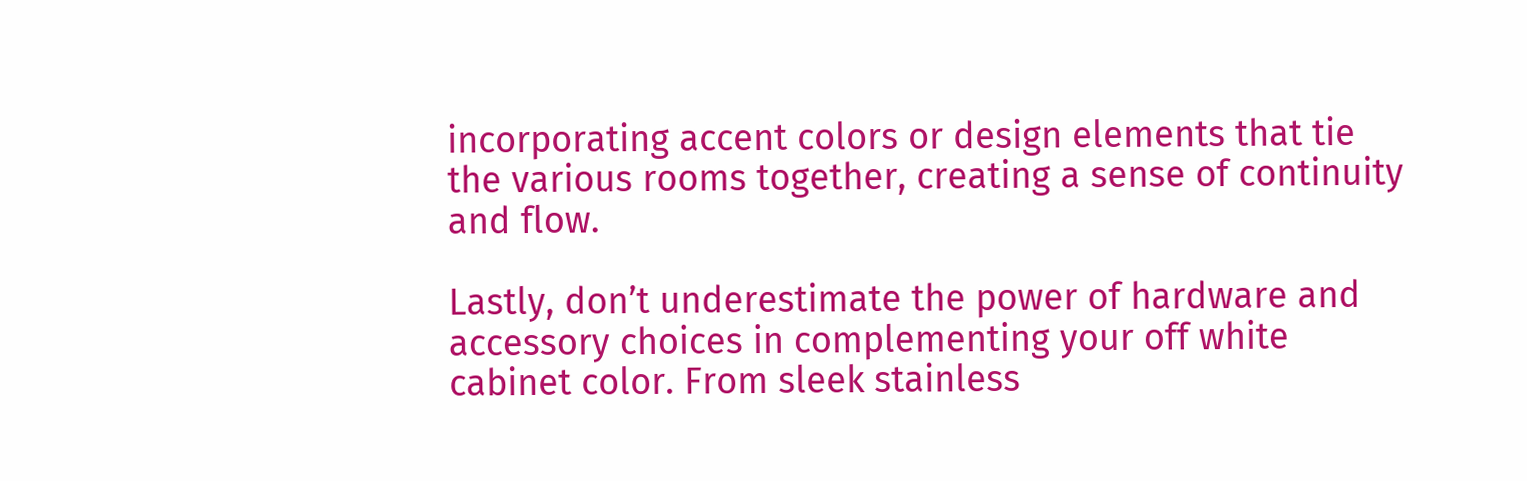incorporating accent colors or design elements that tie the various rooms together, creating a sense of continuity and flow.

Lastly, don’t underestimate the power of hardware and accessory choices in complementing your off white cabinet color. From sleek stainless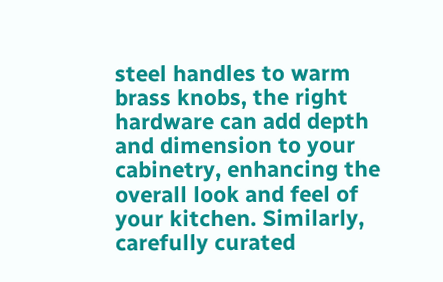steel handles to warm brass knobs, the right hardware can add depth and dimension to your cabinetry, enhancing the overall look and feel of your kitchen. Similarly, carefully curated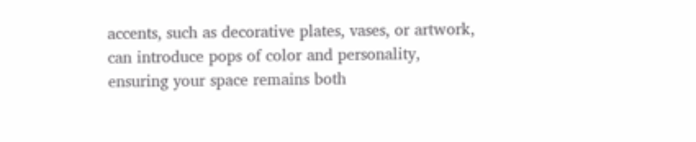accents, such as decorative plates, vases, or artwork, can introduce pops of color and personality, ensuring your space remains both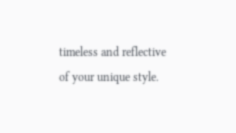timeless and reflective of your unique style.